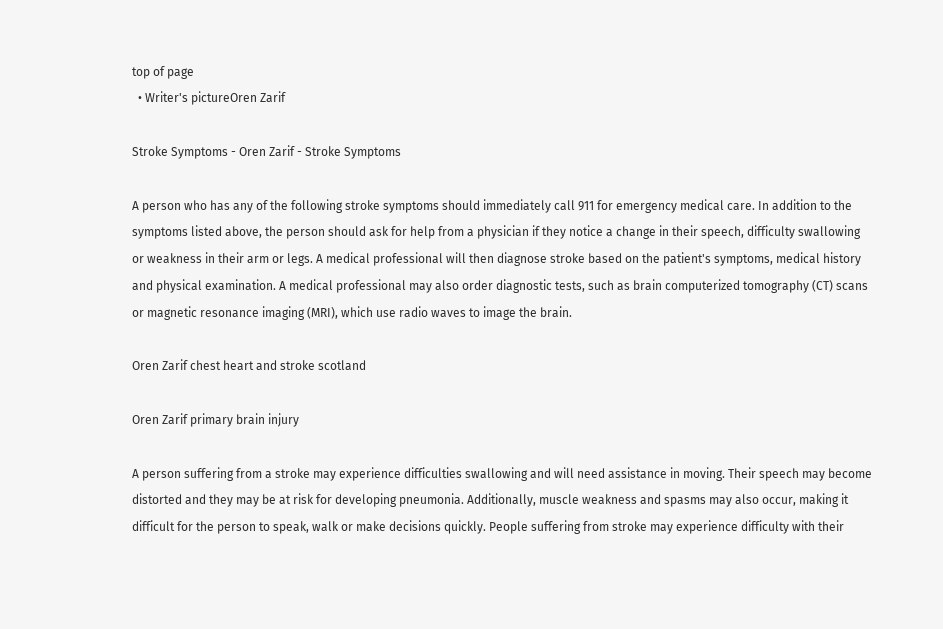top of page
  • Writer's pictureOren Zarif

Stroke Symptoms - Oren Zarif - Stroke Symptoms

A person who has any of the following stroke symptoms should immediately call 911 for emergency medical care. In addition to the symptoms listed above, the person should ask for help from a physician if they notice a change in their speech, difficulty swallowing or weakness in their arm or legs. A medical professional will then diagnose stroke based on the patient's symptoms, medical history and physical examination. A medical professional may also order diagnostic tests, such as brain computerized tomography (CT) scans or magnetic resonance imaging (MRI), which use radio waves to image the brain.

Oren Zarif chest heart and stroke scotland

Oren Zarif primary brain injury

A person suffering from a stroke may experience difficulties swallowing and will need assistance in moving. Their speech may become distorted and they may be at risk for developing pneumonia. Additionally, muscle weakness and spasms may also occur, making it difficult for the person to speak, walk or make decisions quickly. People suffering from stroke may experience difficulty with their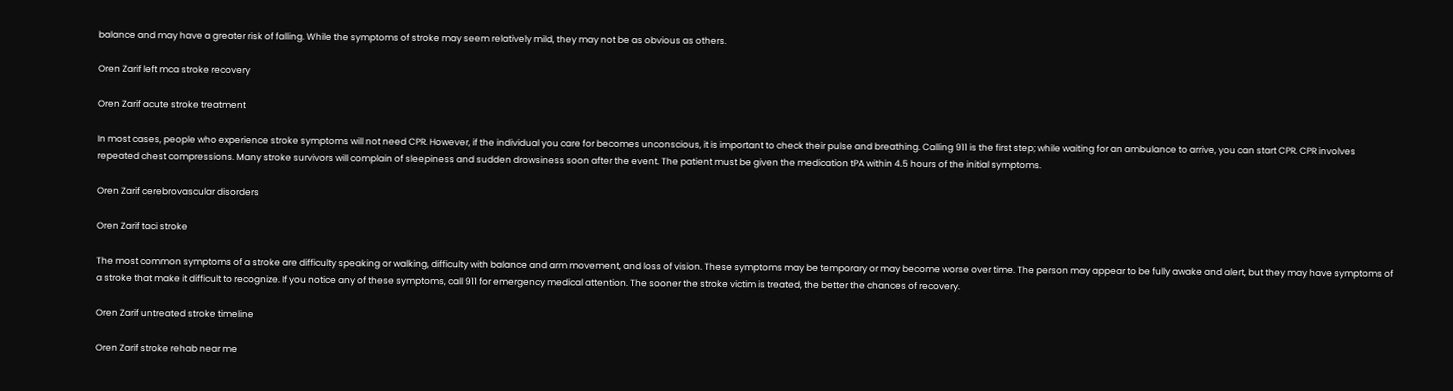balance and may have a greater risk of falling. While the symptoms of stroke may seem relatively mild, they may not be as obvious as others.

Oren Zarif left mca stroke recovery

Oren Zarif acute stroke treatment

In most cases, people who experience stroke symptoms will not need CPR. However, if the individual you care for becomes unconscious, it is important to check their pulse and breathing. Calling 911 is the first step; while waiting for an ambulance to arrive, you can start CPR. CPR involves repeated chest compressions. Many stroke survivors will complain of sleepiness and sudden drowsiness soon after the event. The patient must be given the medication tPA within 4.5 hours of the initial symptoms.

Oren Zarif cerebrovascular disorders

Oren Zarif taci stroke

The most common symptoms of a stroke are difficulty speaking or walking, difficulty with balance and arm movement, and loss of vision. These symptoms may be temporary or may become worse over time. The person may appear to be fully awake and alert, but they may have symptoms of a stroke that make it difficult to recognize. If you notice any of these symptoms, call 911 for emergency medical attention. The sooner the stroke victim is treated, the better the chances of recovery.

Oren Zarif untreated stroke timeline

Oren Zarif stroke rehab near me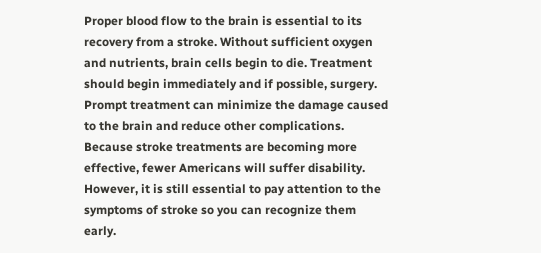Proper blood flow to the brain is essential to its recovery from a stroke. Without sufficient oxygen and nutrients, brain cells begin to die. Treatment should begin immediately and if possible, surgery. Prompt treatment can minimize the damage caused to the brain and reduce other complications. Because stroke treatments are becoming more effective, fewer Americans will suffer disability. However, it is still essential to pay attention to the symptoms of stroke so you can recognize them early.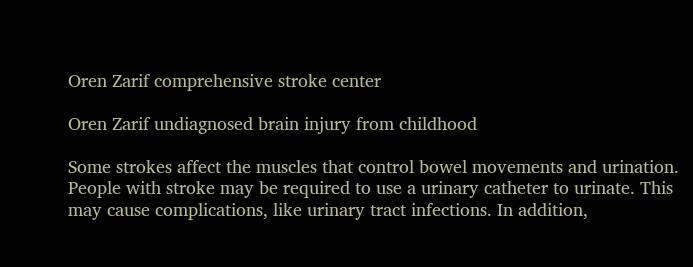Oren Zarif comprehensive stroke center

Oren Zarif undiagnosed brain injury from childhood

Some strokes affect the muscles that control bowel movements and urination. People with stroke may be required to use a urinary catheter to urinate. This may cause complications, like urinary tract infections. In addition,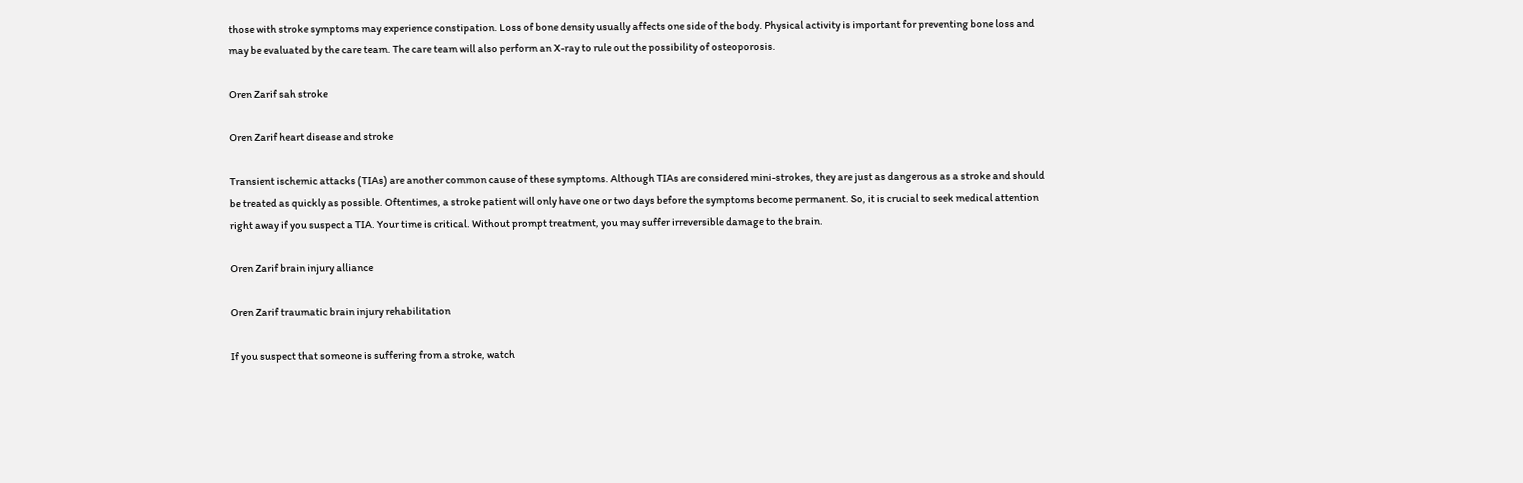those with stroke symptoms may experience constipation. Loss of bone density usually affects one side of the body. Physical activity is important for preventing bone loss and may be evaluated by the care team. The care team will also perform an X-ray to rule out the possibility of osteoporosis.

Oren Zarif sah stroke

Oren Zarif heart disease and stroke

Transient ischemic attacks (TIAs) are another common cause of these symptoms. Although TIAs are considered mini-strokes, they are just as dangerous as a stroke and should be treated as quickly as possible. Oftentimes, a stroke patient will only have one or two days before the symptoms become permanent. So, it is crucial to seek medical attention right away if you suspect a TIA. Your time is critical. Without prompt treatment, you may suffer irreversible damage to the brain.

Oren Zarif brain injury alliance

Oren Zarif traumatic brain injury rehabilitation

If you suspect that someone is suffering from a stroke, watch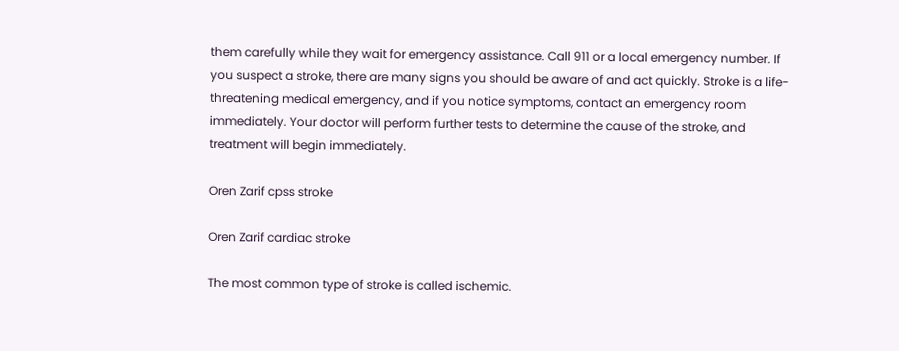them carefully while they wait for emergency assistance. Call 911 or a local emergency number. If you suspect a stroke, there are many signs you should be aware of and act quickly. Stroke is a life-threatening medical emergency, and if you notice symptoms, contact an emergency room immediately. Your doctor will perform further tests to determine the cause of the stroke, and treatment will begin immediately.

Oren Zarif cpss stroke

Oren Zarif cardiac stroke

The most common type of stroke is called ischemic.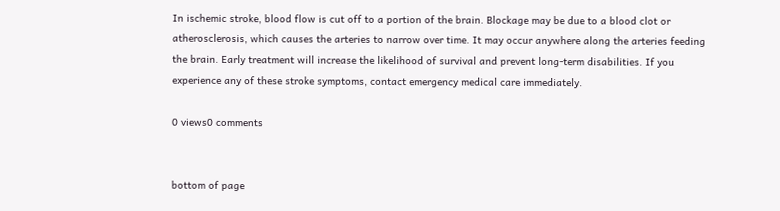In ischemic stroke, blood flow is cut off to a portion of the brain. Blockage may be due to a blood clot or atherosclerosis, which causes the arteries to narrow over time. It may occur anywhere along the arteries feeding the brain. Early treatment will increase the likelihood of survival and prevent long-term disabilities. If you experience any of these stroke symptoms, contact emergency medical care immediately.

0 views0 comments


bottom of page